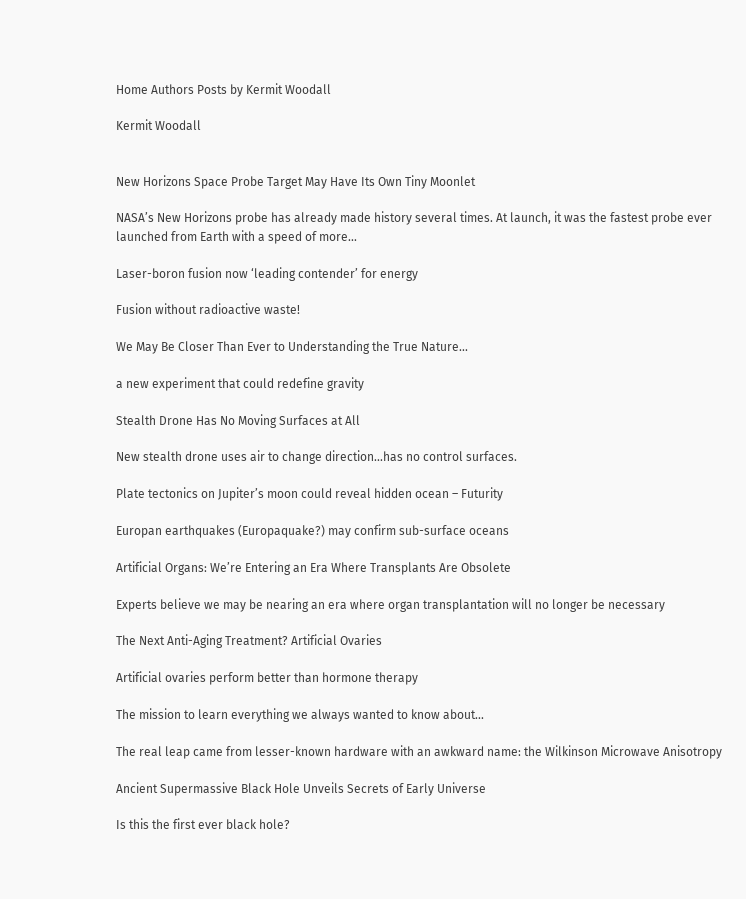Home Authors Posts by Kermit Woodall

Kermit Woodall


New Horizons Space Probe Target May Have Its Own Tiny Moonlet

NASA’s New Horizons probe has already made history several times. At launch, it was the fastest probe ever launched from Earth with a speed of more...

Laser-boron fusion now ‘leading contender’ for energy

Fusion without radioactive waste!

We May Be Closer Than Ever to Understanding the True Nature...

a new experiment that could redefine gravity

Stealth Drone Has No Moving Surfaces at All

New stealth drone uses air to change direction...has no control surfaces.

Plate tectonics on Jupiter’s moon could reveal hidden ocean – Futurity

Europan earthquakes (Europaquake?) may confirm sub-surface oceans

Artificial Organs: We’re Entering an Era Where Transplants Are Obsolete

Experts believe we may be nearing an era where organ transplantation will no longer be necessary

The Next Anti-Aging Treatment? Artificial Ovaries

Artificial ovaries perform better than hormone therapy

The mission to learn everything we always wanted to know about...

The real leap came from lesser-known hardware with an awkward name: the Wilkinson Microwave Anisotropy

Ancient Supermassive Black Hole Unveils Secrets of Early Universe

Is this the first ever black hole?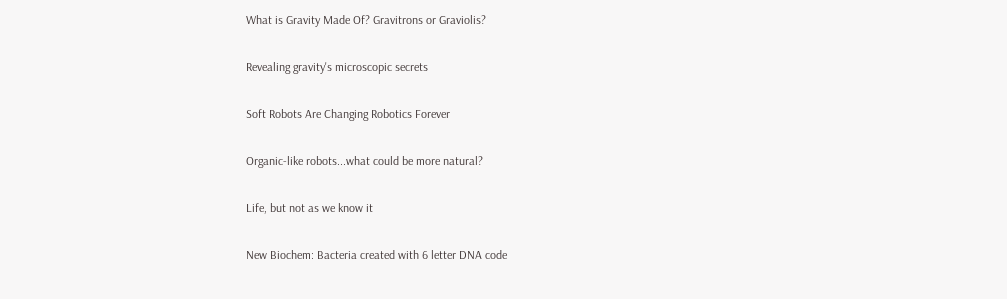What is Gravity Made Of? Gravitrons or Graviolis?

Revealing gravity's microscopic secrets

Soft Robots Are Changing Robotics Forever

Organic-like robots...what could be more natural?

Life, but not as we know it

New Biochem: Bacteria created with 6 letter DNA code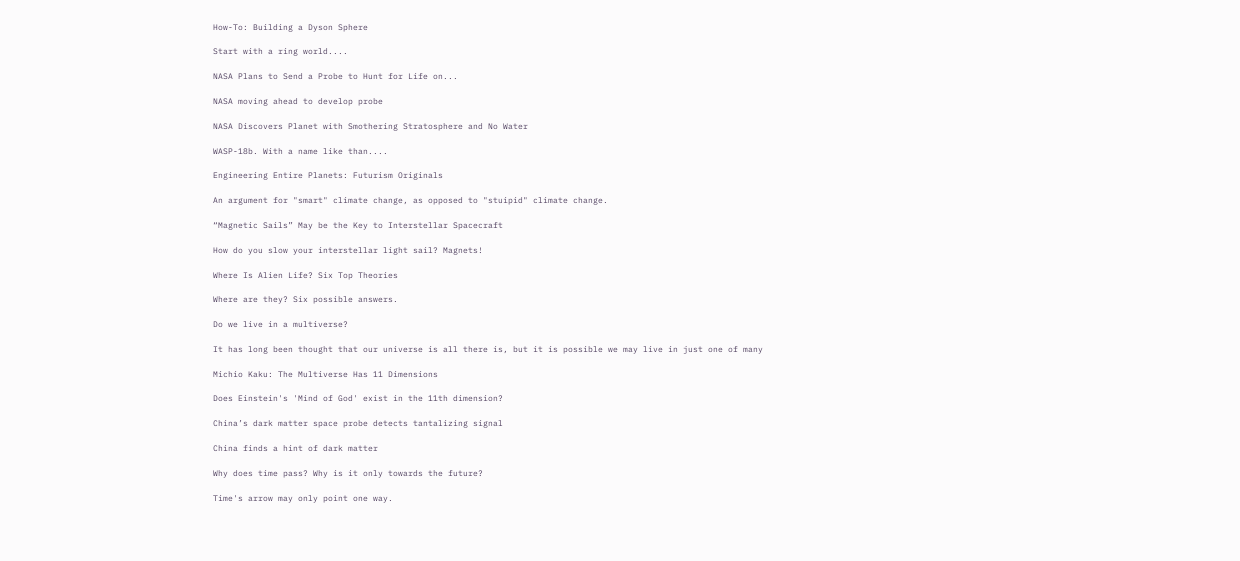How-To: Building a Dyson Sphere

Start with a ring world....

NASA Plans to Send a Probe to Hunt for Life on...

NASA moving ahead to develop probe

NASA Discovers Planet with Smothering Stratosphere and No Water

WASP-18b. With a name like than....

Engineering Entire Planets: Futurism Originals

An argument for "smart" climate change, as opposed to "stuipid" climate change.

“Magnetic Sails” May be the Key to Interstellar Spacecraft

How do you slow your interstellar light sail? Magnets!

Where Is Alien Life? Six Top Theories

Where are they? Six possible answers.

Do we live in a multiverse?

It has long been thought that our universe is all there is, but it is possible we may live in just one of many

Michio Kaku: The Multiverse Has 11 Dimensions

Does Einstein's 'Mind of God' exist in the 11th dimension?

China’s dark matter space probe detects tantalizing signal

China finds a hint of dark matter

Why does time pass? Why is it only towards the future?

Time's arrow may only point one way.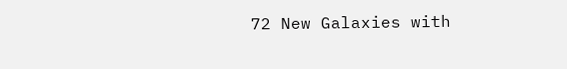72 New Galaxies with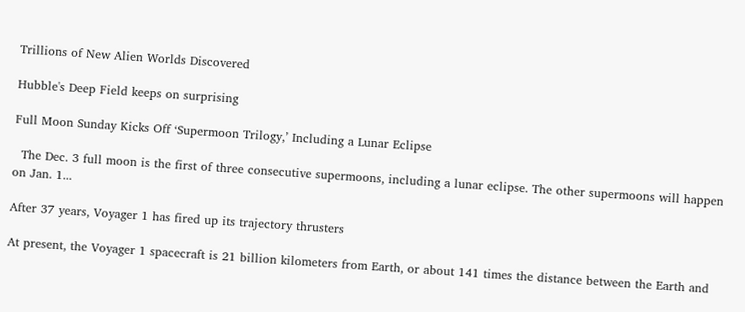Trillions of New Alien Worlds Discovered

Hubble's Deep Field keeps on surprising

Full Moon Sunday Kicks Off ‘Supermoon Trilogy,’ Including a Lunar Eclipse

  The Dec. 3 full moon is the first of three consecutive supermoons, including a lunar eclipse. The other supermoons will happen on Jan. 1...

After 37 years, Voyager 1 has fired up its trajectory thrusters

At present, the Voyager 1 spacecraft is 21 billion kilometers from Earth, or about 141 times the distance between the Earth and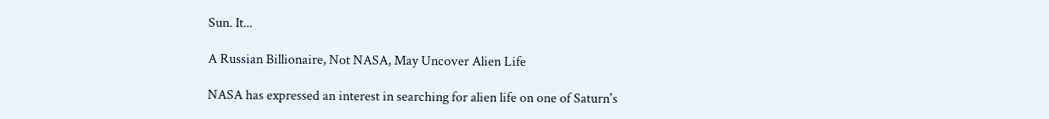Sun. It...

A Russian Billionaire, Not NASA, May Uncover Alien Life

NASA has expressed an interest in searching for alien life on one of Saturn's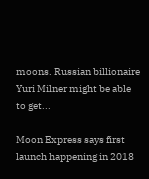moons. Russian billionaire Yuri Milner might be able to get...

Moon Express says first launch happening in 2018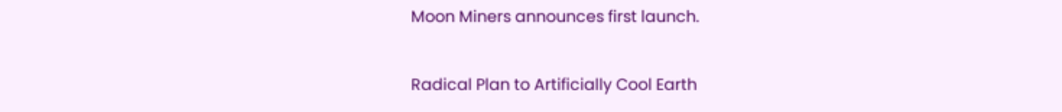Moon Miners announces first launch.

Radical Plan to Artificially Cool Earth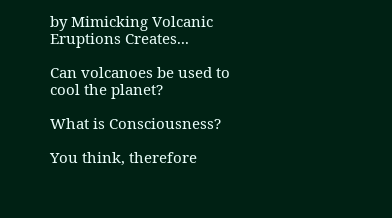by Mimicking Volcanic Eruptions Creates...

Can volcanoes be used to cool the planet?

What is Consciousness?

You think, therefore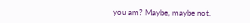you am? Maybe, maybe not.